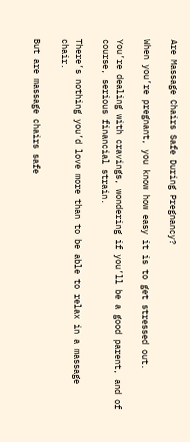Are Massage Chairs Safe During Pregnancy?

When you’re pregnant, you know how easy it is to get stressed out.

You’re dealing with cravings, wondering if you’ll be a good parent, and of course, serious financial strain.

There’s nothing you’d love more than to be able to relax in a massage chair.

But are massage chairs safe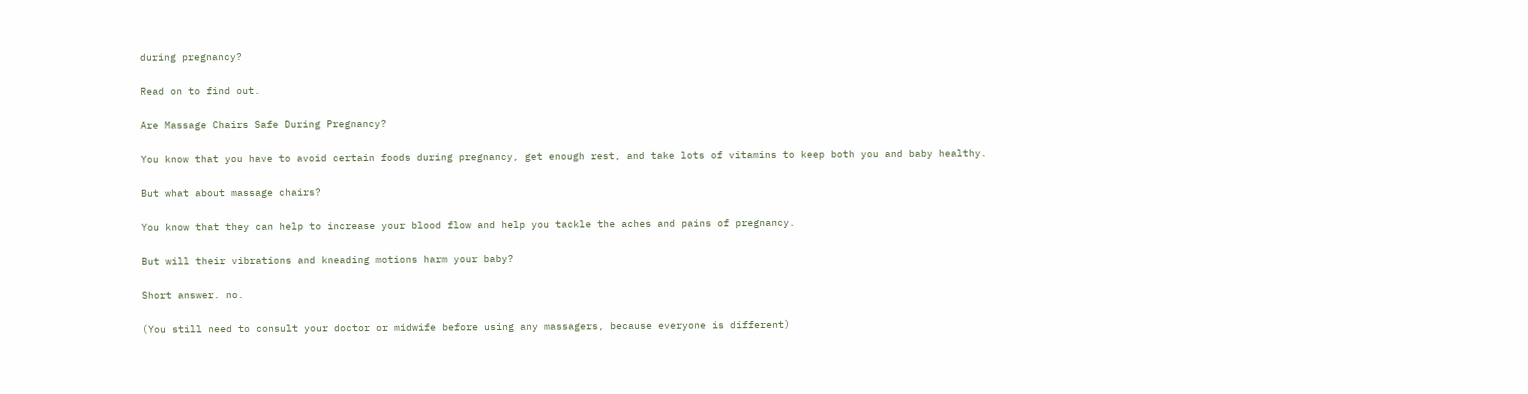during pregnancy?

Read on to find out.

Are Massage Chairs Safe During Pregnancy?

You know that you have to avoid certain foods during pregnancy, get enough rest, and take lots of vitamins to keep both you and baby healthy.

But what about massage chairs?

You know that they can help to increase your blood flow and help you tackle the aches and pains of pregnancy.

But will their vibrations and kneading motions harm your baby?

Short answer. no.

(You still need to consult your doctor or midwife before using any massagers, because everyone is different)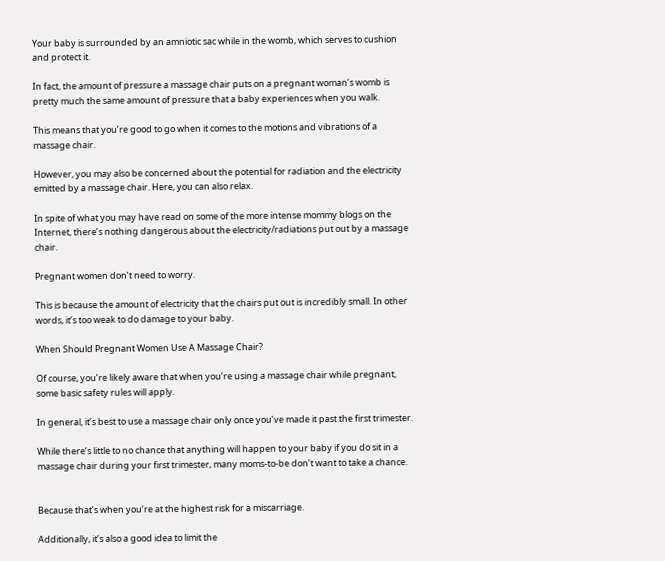Your baby is surrounded by an amniotic sac while in the womb, which serves to cushion and protect it.

In fact, the amount of pressure a massage chair puts on a pregnant woman’s womb is pretty much the same amount of pressure that a baby experiences when you walk.

This means that you’re good to go when it comes to the motions and vibrations of a massage chair.

However, you may also be concerned about the potential for radiation and the electricity emitted by a massage chair. Here, you can also relax.

In spite of what you may have read on some of the more intense mommy blogs on the Internet, there’s nothing dangerous about the electricity/radiations put out by a massage chair.

Pregnant women don’t need to worry.

This is because the amount of electricity that the chairs put out is incredibly small. In other words, it’s too weak to do damage to your baby.

When Should Pregnant Women Use A Massage Chair?

Of course, you’re likely aware that when you’re using a massage chair while pregnant, some basic safety rules will apply.

In general, it’s best to use a massage chair only once you’ve made it past the first trimester.

While there’s little to no chance that anything will happen to your baby if you do sit in a massage chair during your first trimester, many moms-to-be don’t want to take a chance.


Because that’s when you’re at the highest risk for a miscarriage.

Additionally, it’s also a good idea to limit the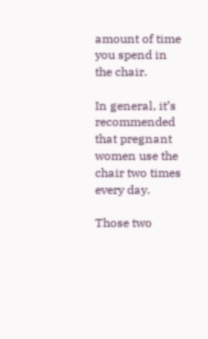amount of time you spend in the chair.

In general, it’s recommended that pregnant women use the chair two times every day.

Those two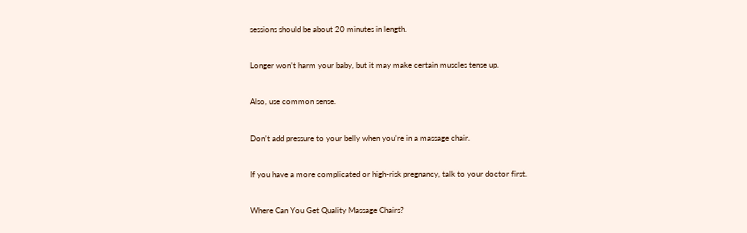sessions should be about 20 minutes in length.

Longer won’t harm your baby, but it may make certain muscles tense up.

Also, use common sense.

Don’t add pressure to your belly when you’re in a massage chair.

If you have a more complicated or high-risk pregnancy, talk to your doctor first.

Where Can You Get Quality Massage Chairs?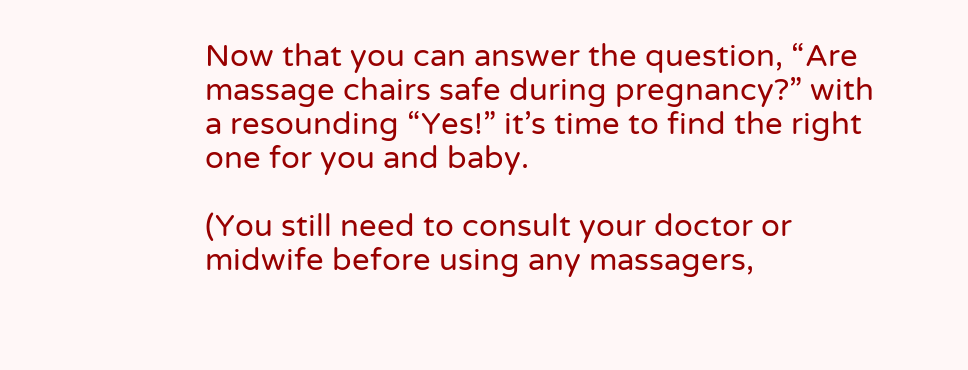Now that you can answer the question, “Are massage chairs safe during pregnancy?” with a resounding “Yes!” it’s time to find the right one for you and baby.

(You still need to consult your doctor or midwife before using any massagers,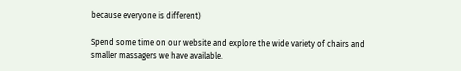because everyone is different)

Spend some time on our website and explore the wide variety of chairs and smaller massagers we have available.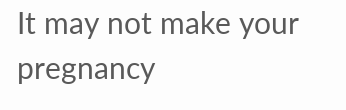It may not make your pregnancy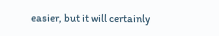easier, but it will certainly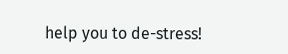help you to de-stress!